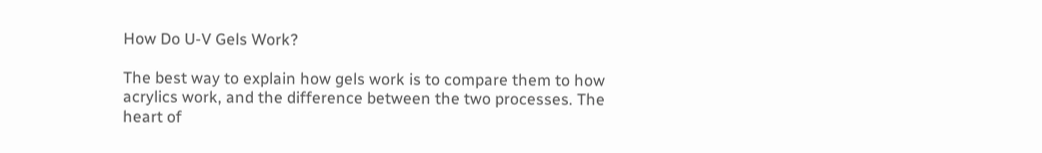How Do U-V Gels Work?

The best way to explain how gels work is to compare them to how acrylics work, and the difference between the two processes. The heart of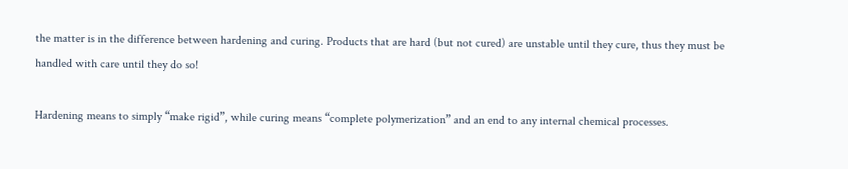the matter is in the difference between hardening and curing. Products that are hard (but not cured) are unstable until they cure, thus they must be handled with care until they do so!

Hardening means to simply “make rigid”, while curing means “complete polymerization” and an end to any internal chemical processes.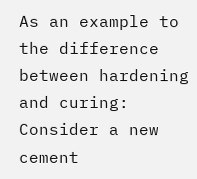As an example to the difference between hardening and curing: Consider a new cement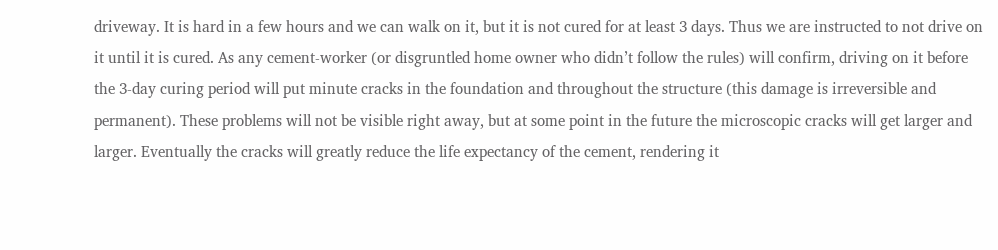driveway. It is hard in a few hours and we can walk on it, but it is not cured for at least 3 days. Thus we are instructed to not drive on it until it is cured. As any cement-worker (or disgruntled home owner who didn’t follow the rules) will confirm, driving on it before the 3-day curing period will put minute cracks in the foundation and throughout the structure (this damage is irreversible and permanent). These problems will not be visible right away, but at some point in the future the microscopic cracks will get larger and larger. Eventually the cracks will greatly reduce the life expectancy of the cement, rendering it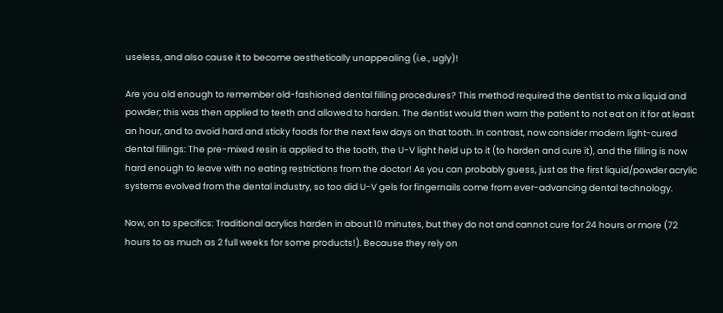useless, and also cause it to become aesthetically unappealing (i.e., ugly)!

Are you old enough to remember old-fashioned dental filling procedures? This method required the dentist to mix a liquid and powder; this was then applied to teeth and allowed to harden. The dentist would then warn the patient to not eat on it for at least an hour, and to avoid hard and sticky foods for the next few days on that tooth. In contrast, now consider modern light-cured dental fillings: The pre-mixed resin is applied to the tooth, the U-V light held up to it (to harden and cure it), and the filling is now hard enough to leave with no eating restrictions from the doctor! As you can probably guess, just as the first liquid/powder acrylic systems evolved from the dental industry, so too did U-V gels for fingernails come from ever-advancing dental technology.

Now, on to specifics: Traditional acrylics harden in about 10 minutes, but they do not and cannot cure for 24 hours or more (72 hours to as much as 2 full weeks for some products!). Because they rely on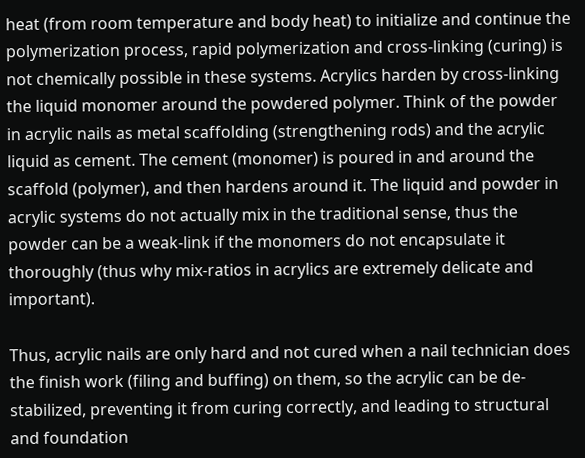heat (from room temperature and body heat) to initialize and continue the polymerization process, rapid polymerization and cross-linking (curing) is not chemically possible in these systems. Acrylics harden by cross-linking the liquid monomer around the powdered polymer. Think of the powder in acrylic nails as metal scaffolding (strengthening rods) and the acrylic liquid as cement. The cement (monomer) is poured in and around the scaffold (polymer), and then hardens around it. The liquid and powder in acrylic systems do not actually mix in the traditional sense, thus the powder can be a weak-link if the monomers do not encapsulate it thoroughly (thus why mix-ratios in acrylics are extremely delicate and important).

Thus, acrylic nails are only hard and not cured when a nail technician does the finish work (filing and buffing) on them, so the acrylic can be de-stabilized, preventing it from curing correctly, and leading to structural and foundation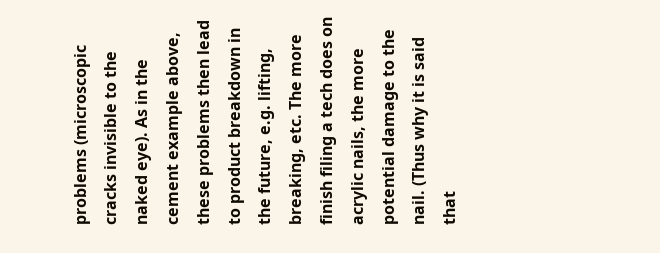problems (microscopic cracks invisible to the naked eye). As in the cement example above, these problems then lead to product breakdown in the future, e.g. lifting, breaking, etc. The more finish filing a tech does on acrylic nails, the more potential damage to the nail. (Thus why it is said that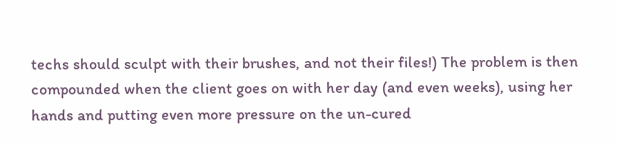techs should sculpt with their brushes, and not their files!) The problem is then compounded when the client goes on with her day (and even weeks), using her hands and putting even more pressure on the un-cured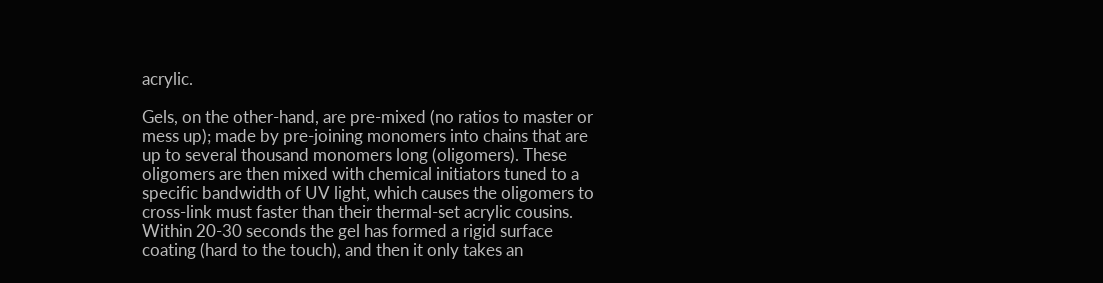acrylic.

Gels, on the other-hand, are pre-mixed (no ratios to master or mess up); made by pre-joining monomers into chains that are up to several thousand monomers long (oligomers). These oligomers are then mixed with chemical initiators tuned to a specific bandwidth of UV light, which causes the oligomers to cross-link must faster than their thermal-set acrylic cousins. Within 20-30 seconds the gel has formed a rigid surface coating (hard to the touch), and then it only takes an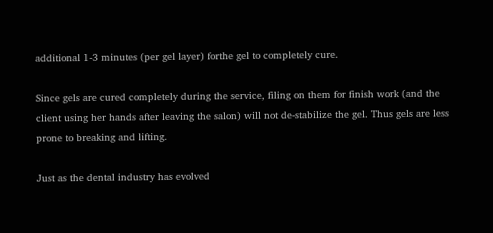additional 1-3 minutes (per gel layer) forthe gel to completely cure.

Since gels are cured completely during the service, filing on them for finish work (and the client using her hands after leaving the salon) will not de-stabilize the gel. Thus gels are less prone to breaking and lifting.

Just as the dental industry has evolved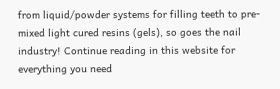from liquid/powder systems for filling teeth to pre-mixed light cured resins (gels), so goes the nail industry! Continue reading in this website for everything you need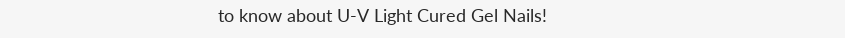to know about U-V Light Cured Gel Nails!